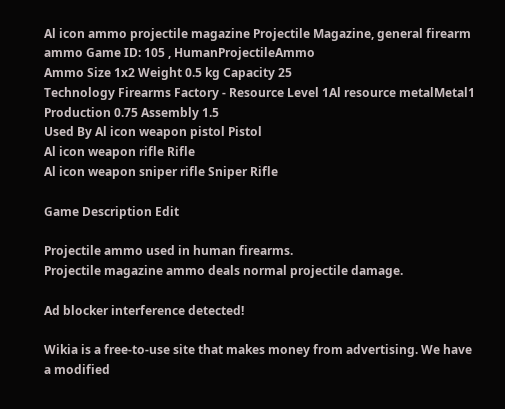Al icon ammo projectile magazine Projectile Magazine, general firearm ammo Game ID: 105 , HumanProjectileAmmo
Ammo Size 1x2 Weight 0.5 kg Capacity 25
Technology Firearms Factory - Resource Level 1Al resource metalMetal1
Production 0.75 Assembly 1.5
Used By Al icon weapon pistol Pistol
Al icon weapon rifle Rifle
Al icon weapon sniper rifle Sniper Rifle

Game Description Edit

Projectile ammo used in human firearms.
Projectile magazine ammo deals normal projectile damage.

Ad blocker interference detected!

Wikia is a free-to-use site that makes money from advertising. We have a modified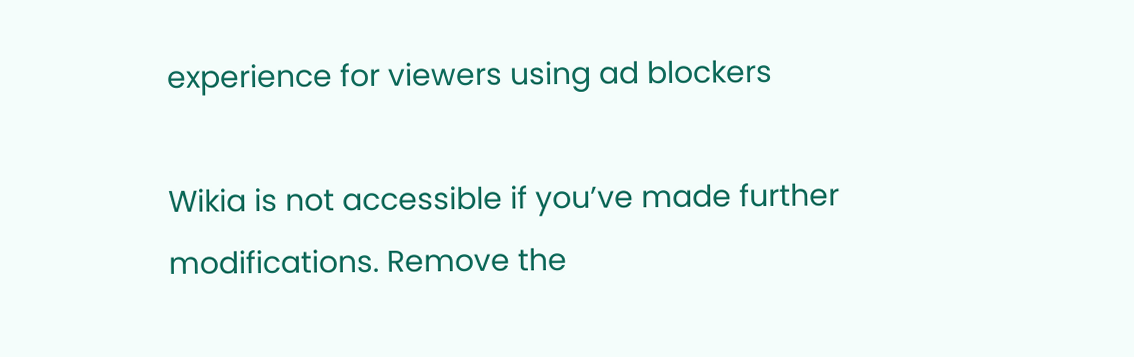experience for viewers using ad blockers

Wikia is not accessible if you’ve made further modifications. Remove the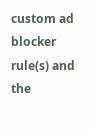custom ad blocker rule(s) and the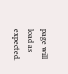page will load as expected.